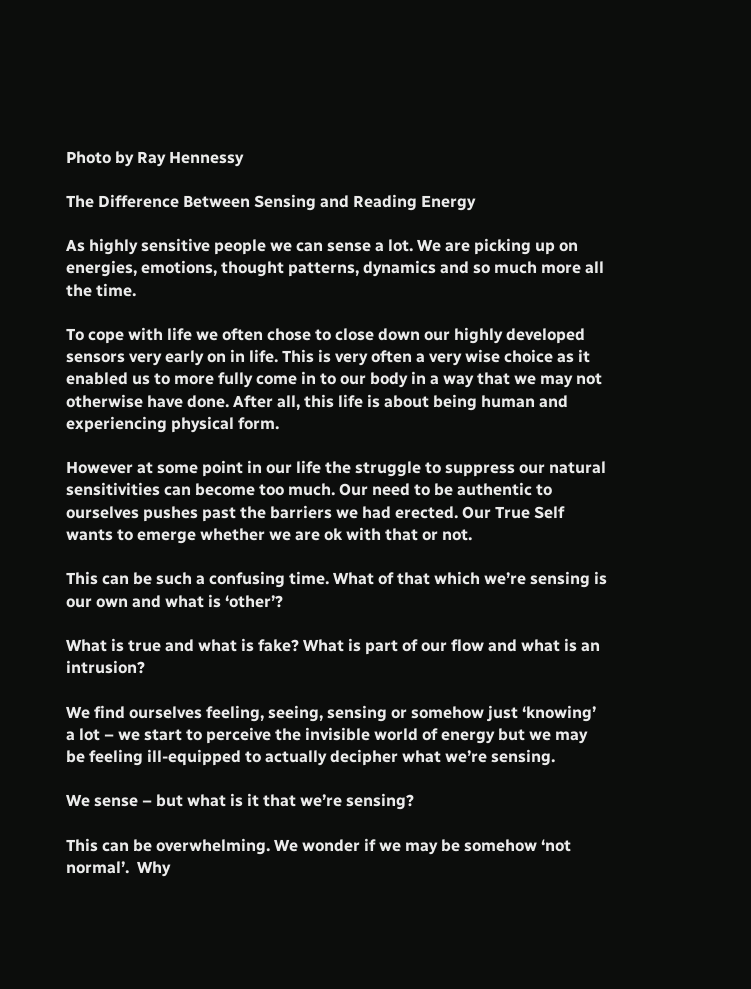Photo by Ray Hennessy

The Difference Between Sensing and Reading Energy

As highly sensitive people we can sense a lot. We are picking up on energies, emotions, thought patterns, dynamics and so much more all the time.

To cope with life we often chose to close down our highly developed sensors very early on in life. This is very often a very wise choice as it enabled us to more fully come in to our body in a way that we may not otherwise have done. After all, this life is about being human and experiencing physical form.

However at some point in our life the struggle to suppress our natural sensitivities can become too much. Our need to be authentic to ourselves pushes past the barriers we had erected. Our True Self wants to emerge whether we are ok with that or not.

This can be such a confusing time. What of that which we’re sensing is our own and what is ‘other’?

What is true and what is fake? What is part of our flow and what is an intrusion?

We find ourselves feeling, seeing, sensing or somehow just ‘knowing’ a lot – we start to perceive the invisible world of energy but we may be feeling ill-equipped to actually decipher what we’re sensing.

We sense – but what is it that we’re sensing?

This can be overwhelming. We wonder if we may be somehow ‘not normal’.  Why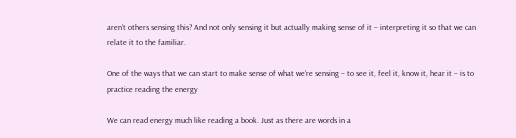aren’t others sensing this? And not only sensing it but actually making sense of it – interpreting it so that we can relate it to the familiar.

One of the ways that we can start to make sense of what we’re sensing – to see it, feel it, know it, hear it – is to practice reading the energy

We can read energy much like reading a book. Just as there are words in a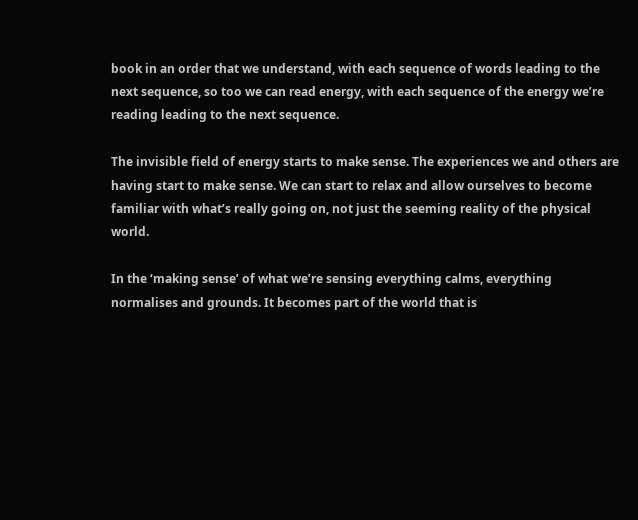book in an order that we understand, with each sequence of words leading to the next sequence, so too we can read energy, with each sequence of the energy we’re reading leading to the next sequence.

The invisible field of energy starts to make sense. The experiences we and others are having start to make sense. We can start to relax and allow ourselves to become familiar with what’s really going on, not just the seeming reality of the physical world.

In the ‘making sense’ of what we’re sensing everything calms, everything normalises and grounds. It becomes part of the world that is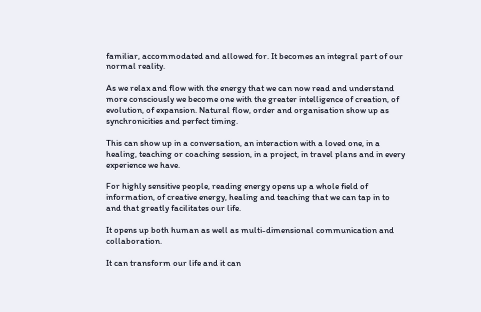familiar, accommodated and allowed for. It becomes an integral part of our normal reality.

As we relax and flow with the energy that we can now read and understand more consciously we become one with the greater intelligence of creation, of evolution, of expansion. Natural flow, order and organisation show up as synchronicities and perfect timing.

This can show up in a conversation, an interaction with a loved one, in a healing, teaching or coaching session, in a project, in travel plans and in every experience we have.

For highly sensitive people, reading energy opens up a whole field of information, of creative energy, healing and teaching that we can tap in to and that greatly facilitates our life.

It opens up both human as well as multi-dimensional communication and collaboration.

It can transform our life and it can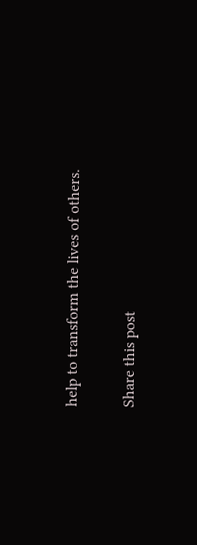help to transform the lives of others.

Share this post